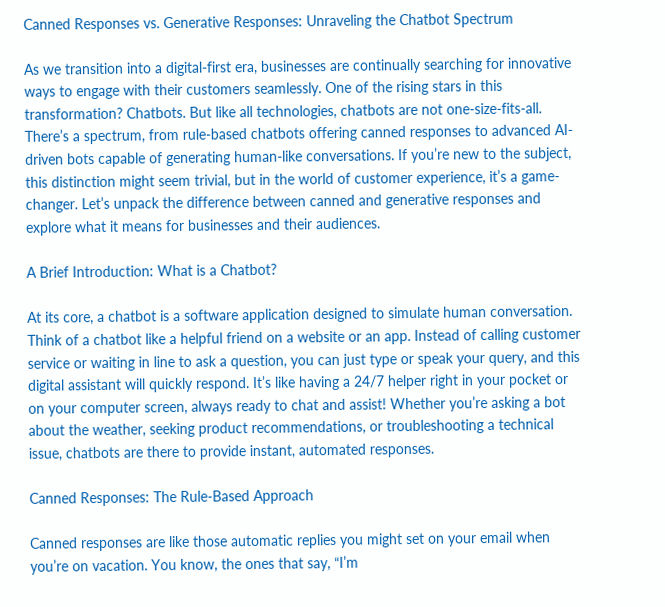Canned Responses vs. Generative Responses: Unraveling the Chatbot Spectrum

As we transition into a digital-first era, businesses are continually searching for innovative ways to engage with their customers seamlessly. One of the rising stars in this transformation? Chatbots. But like all technologies, chatbots are not one-size-fits-all. There’s a spectrum, from rule-based chatbots offering canned responses to advanced AI-driven bots capable of generating human-like conversations. If you’re new to the subject, this distinction might seem trivial, but in the world of customer experience, it’s a game-changer. Let’s unpack the difference between canned and generative responses and explore what it means for businesses and their audiences.

A Brief Introduction: What is a Chatbot?

At its core, a chatbot is a software application designed to simulate human conversation. Think of a chatbot like a helpful friend on a website or an app. Instead of calling customer service or waiting in line to ask a question, you can just type or speak your query, and this digital assistant will quickly respond. It’s like having a 24/7 helper right in your pocket or on your computer screen, always ready to chat and assist! Whether you’re asking a bot about the weather, seeking product recommendations, or troubleshooting a technical issue, chatbots are there to provide instant, automated responses.

Canned Responses: The Rule-Based Approach

Canned responses are like those automatic replies you might set on your email when you’re on vacation. You know, the ones that say, “I’m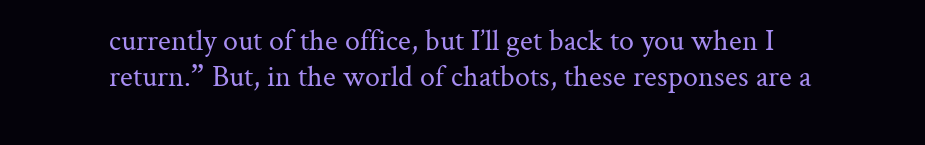currently out of the office, but I’ll get back to you when I return.” But, in the world of chatbots, these responses are a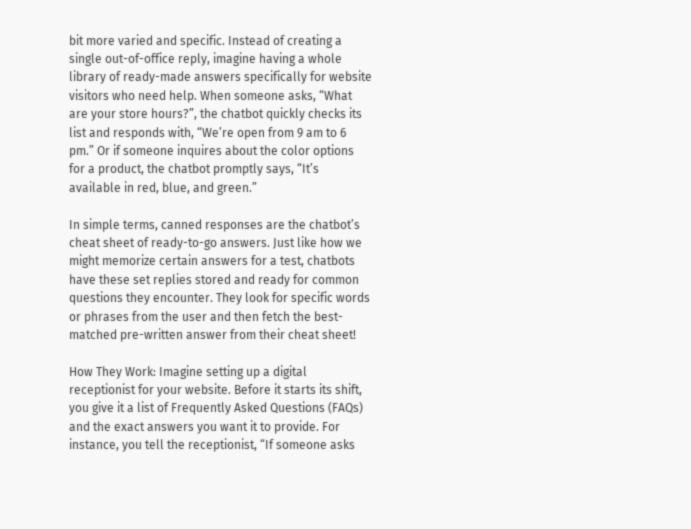bit more varied and specific. Instead of creating a single out-of-office reply, imagine having a whole library of ready-made answers specifically for website visitors who need help. When someone asks, “What are your store hours?”, the chatbot quickly checks its list and responds with, “We’re open from 9 am to 6 pm.” Or if someone inquires about the color options for a product, the chatbot promptly says, “It’s available in red, blue, and green.”

In simple terms, canned responses are the chatbot’s cheat sheet of ready-to-go answers. Just like how we might memorize certain answers for a test, chatbots have these set replies stored and ready for common questions they encounter. They look for specific words or phrases from the user and then fetch the best-matched pre-written answer from their cheat sheet!

How They Work: Imagine setting up a digital receptionist for your website. Before it starts its shift, you give it a list of Frequently Asked Questions (FAQs) and the exact answers you want it to provide. For instance, you tell the receptionist, “If someone asks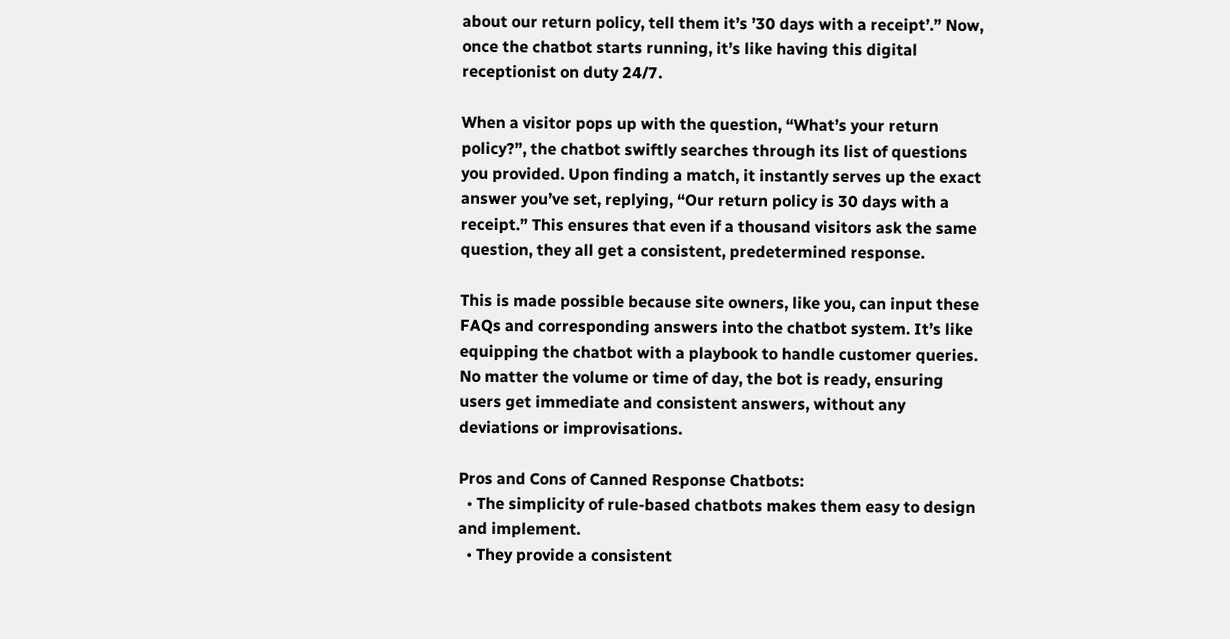about our return policy, tell them it’s ’30 days with a receipt’.” Now, once the chatbot starts running, it’s like having this digital receptionist on duty 24/7.

When a visitor pops up with the question, “What’s your return policy?”, the chatbot swiftly searches through its list of questions you provided. Upon finding a match, it instantly serves up the exact answer you’ve set, replying, “Our return policy is 30 days with a receipt.” This ensures that even if a thousand visitors ask the same question, they all get a consistent, predetermined response.

This is made possible because site owners, like you, can input these FAQs and corresponding answers into the chatbot system. It’s like equipping the chatbot with a playbook to handle customer queries. No matter the volume or time of day, the bot is ready, ensuring users get immediate and consistent answers, without any deviations or improvisations.

Pros and Cons of Canned Response Chatbots:
  • The simplicity of rule-based chatbots makes them easy to design and implement.
  • They provide a consistent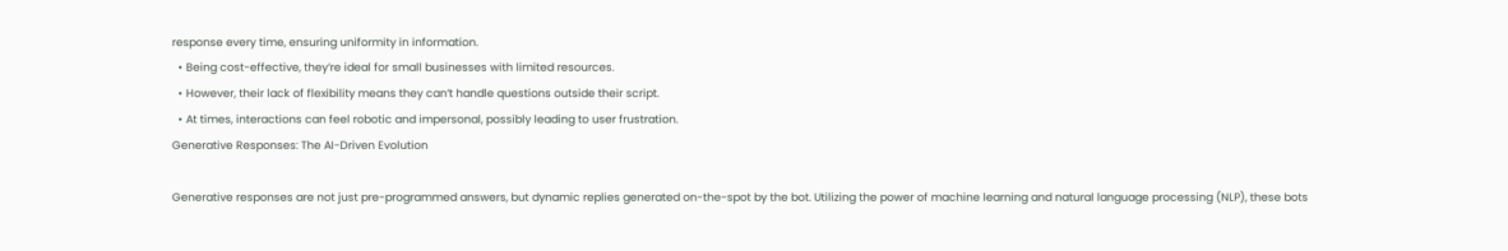response every time, ensuring uniformity in information.
  • Being cost-effective, they’re ideal for small businesses with limited resources.
  • However, their lack of flexibility means they can’t handle questions outside their script.
  • At times, interactions can feel robotic and impersonal, possibly leading to user frustration.
Generative Responses: The AI-Driven Evolution

Generative responses are not just pre-programmed answers, but dynamic replies generated on-the-spot by the bot. Utilizing the power of machine learning and natural language processing (NLP), these bots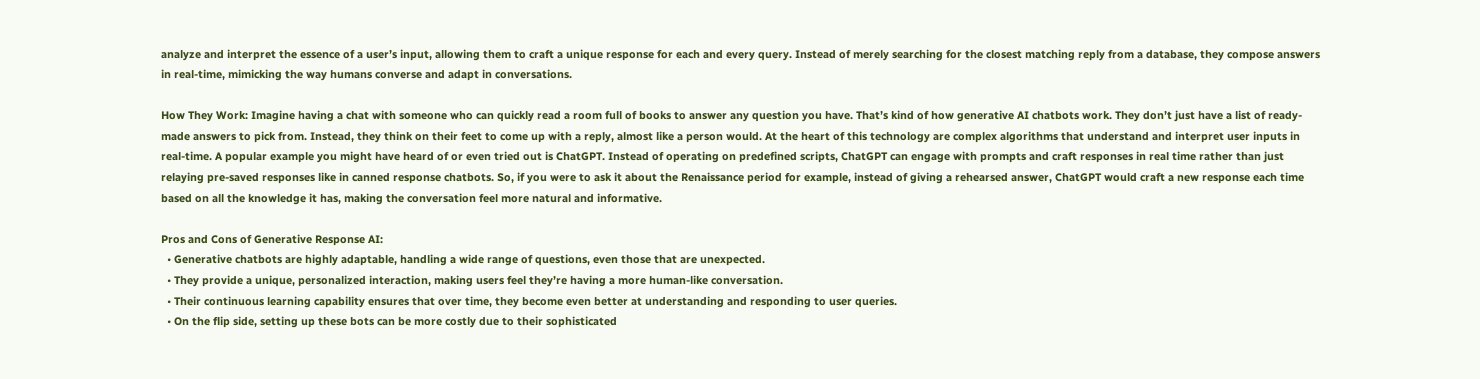analyze and interpret the essence of a user’s input, allowing them to craft a unique response for each and every query. Instead of merely searching for the closest matching reply from a database, they compose answers in real-time, mimicking the way humans converse and adapt in conversations.

How They Work: Imagine having a chat with someone who can quickly read a room full of books to answer any question you have. That’s kind of how generative AI chatbots work. They don’t just have a list of ready-made answers to pick from. Instead, they think on their feet to come up with a reply, almost like a person would. At the heart of this technology are complex algorithms that understand and interpret user inputs in real-time. A popular example you might have heard of or even tried out is ChatGPT. Instead of operating on predefined scripts, ChatGPT can engage with prompts and craft responses in real time rather than just relaying pre-saved responses like in canned response chatbots. So, if you were to ask it about the Renaissance period for example, instead of giving a rehearsed answer, ChatGPT would craft a new response each time based on all the knowledge it has, making the conversation feel more natural and informative.

Pros and Cons of Generative Response AI:
  • Generative chatbots are highly adaptable, handling a wide range of questions, even those that are unexpected.
  • They provide a unique, personalized interaction, making users feel they’re having a more human-like conversation.
  • Their continuous learning capability ensures that over time, they become even better at understanding and responding to user queries.
  • On the flip side, setting up these bots can be more costly due to their sophisticated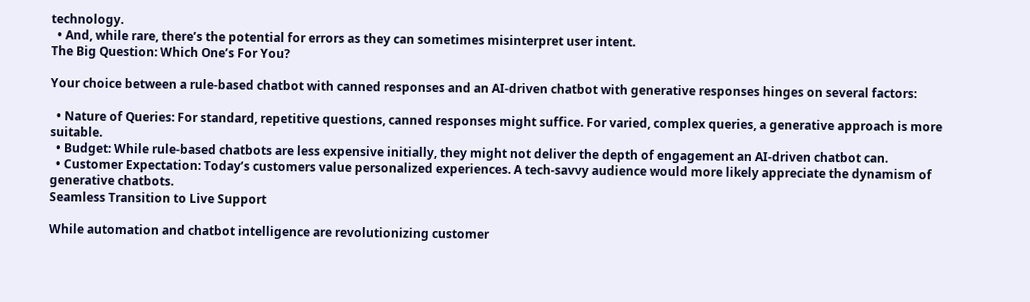technology.
  • And, while rare, there’s the potential for errors as they can sometimes misinterpret user intent.
The Big Question: Which One’s For You?

Your choice between a rule-based chatbot with canned responses and an AI-driven chatbot with generative responses hinges on several factors:

  • Nature of Queries: For standard, repetitive questions, canned responses might suffice. For varied, complex queries, a generative approach is more suitable.
  • Budget: While rule-based chatbots are less expensive initially, they might not deliver the depth of engagement an AI-driven chatbot can.
  • Customer Expectation: Today’s customers value personalized experiences. A tech-savvy audience would more likely appreciate the dynamism of generative chatbots.
Seamless Transition to Live Support

While automation and chatbot intelligence are revolutionizing customer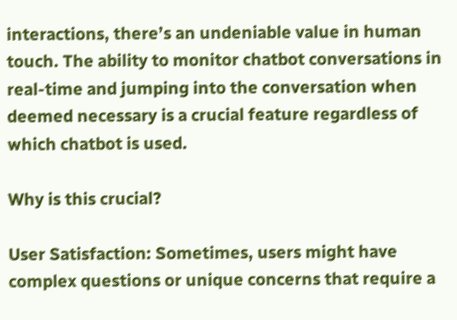interactions, there’s an undeniable value in human touch. The ability to monitor chatbot conversations in real-time and jumping into the conversation when deemed necessary is a crucial feature regardless of which chatbot is used.

Why is this crucial?

User Satisfaction: Sometimes, users might have complex questions or unique concerns that require a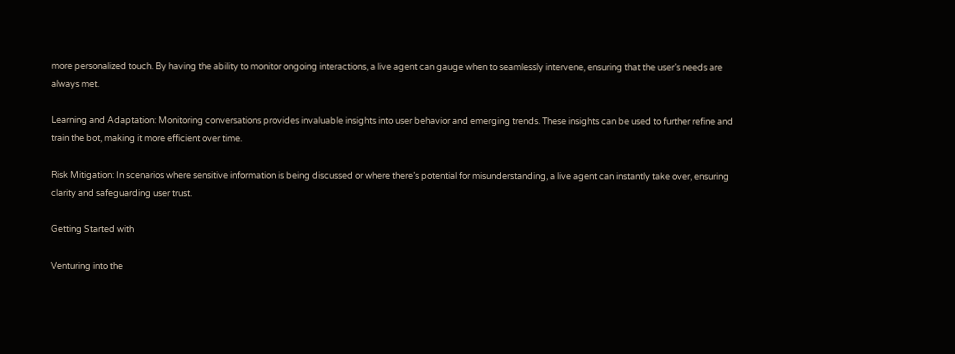more personalized touch. By having the ability to monitor ongoing interactions, a live agent can gauge when to seamlessly intervene, ensuring that the user’s needs are always met.

Learning and Adaptation: Monitoring conversations provides invaluable insights into user behavior and emerging trends. These insights can be used to further refine and train the bot, making it more efficient over time.

Risk Mitigation: In scenarios where sensitive information is being discussed or where there’s potential for misunderstanding, a live agent can instantly take over, ensuring clarity and safeguarding user trust.

Getting Started with

Venturing into the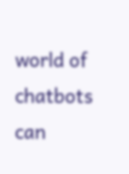world of chatbots can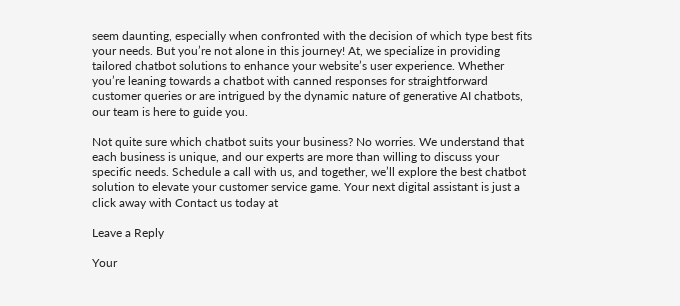seem daunting, especially when confronted with the decision of which type best fits your needs. But you’re not alone in this journey! At, we specialize in providing tailored chatbot solutions to enhance your website’s user experience. Whether you’re leaning towards a chatbot with canned responses for straightforward customer queries or are intrigued by the dynamic nature of generative AI chatbots, our team is here to guide you.

Not quite sure which chatbot suits your business? No worries. We understand that each business is unique, and our experts are more than willing to discuss your specific needs. Schedule a call with us, and together, we’ll explore the best chatbot solution to elevate your customer service game. Your next digital assistant is just a click away with Contact us today at

Leave a Reply

Your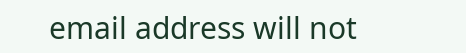email address will not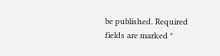be published. Required fields are marked *